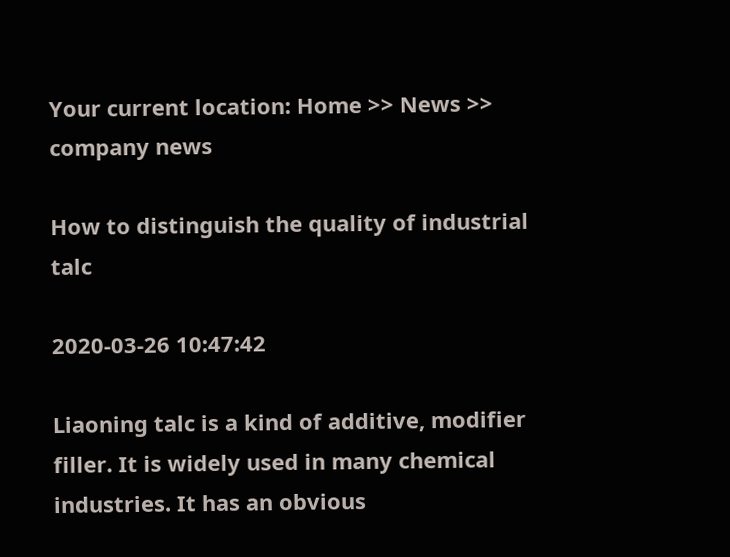Your current location: Home >> News >> company news

How to distinguish the quality of industrial talc

2020-03-26 10:47:42

Liaoning talc is a kind of additive, modifier filler. It is widely used in many chemical industries. It has an obvious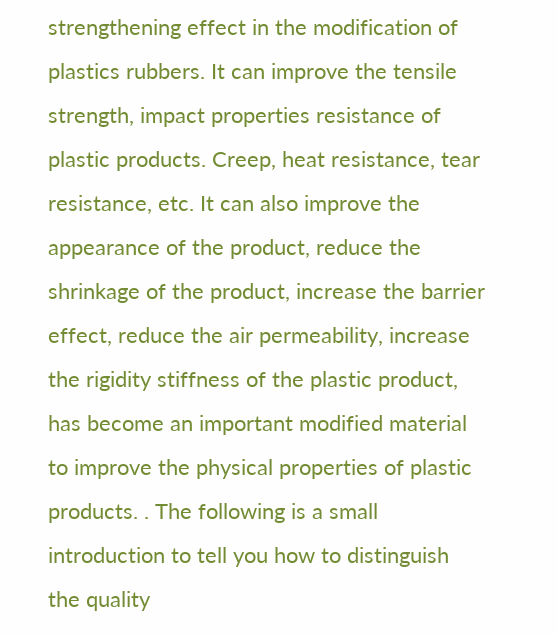strengthening effect in the modification of plastics rubbers. It can improve the tensile strength, impact properties resistance of plastic products. Creep, heat resistance, tear resistance, etc. It can also improve the appearance of the product, reduce the shrinkage of the product, increase the barrier effect, reduce the air permeability, increase the rigidity stiffness of the plastic product, has become an important modified material to improve the physical properties of plastic products. . The following is a small introduction to tell you how to distinguish the quality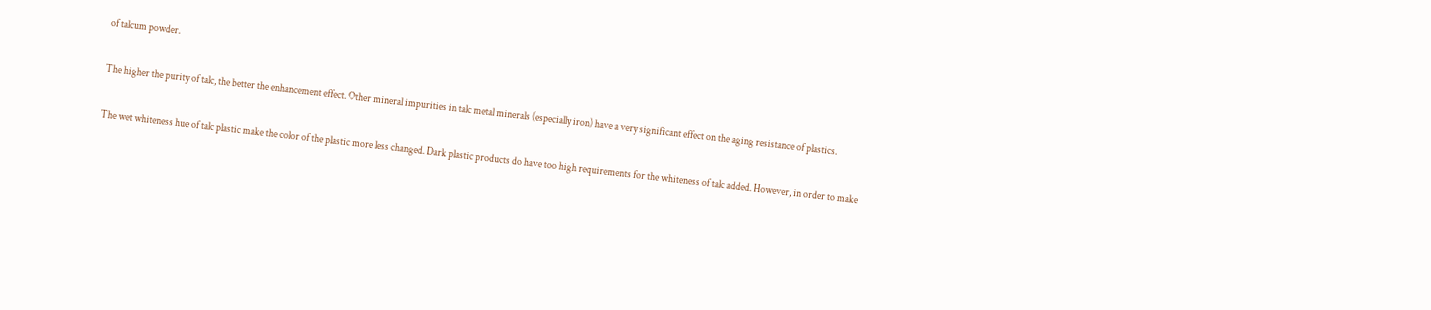of talcum powder.

The higher the purity of talc, the better the enhancement effect. Other mineral impurities in talc metal minerals (especially iron) have a very significant effect on the aging resistance of plastics.

The wet whiteness hue of talc plastic make the color of the plastic more less changed. Dark plastic products do have too high requirements for the whiteness of talc added. However, in order to make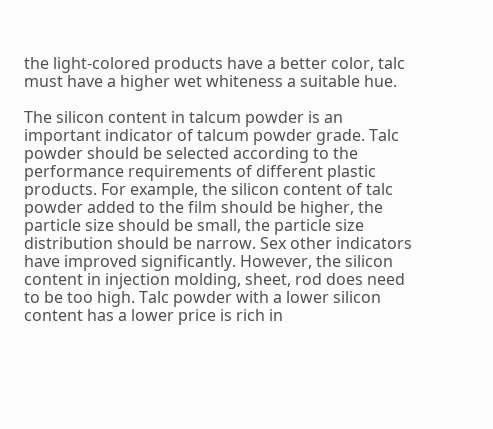the light-colored products have a better color, talc must have a higher wet whiteness a suitable hue.

The silicon content in talcum powder is an important indicator of talcum powder grade. Talc powder should be selected according to the performance requirements of different plastic products. For example, the silicon content of talc powder added to the film should be higher, the particle size should be small, the particle size distribution should be narrow. Sex other indicators have improved significantly. However, the silicon content in injection molding, sheet, rod does need to be too high. Talc powder with a lower silicon content has a lower price is rich in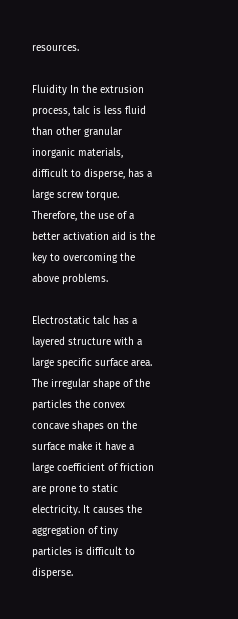resources.

Fluidity In the extrusion process, talc is less fluid than other granular inorganic materials, difficult to disperse, has a large screw torque. Therefore, the use of a better activation aid is the key to overcoming the above problems.

Electrostatic talc has a layered structure with a large specific surface area. The irregular shape of the particles the convex concave shapes on the surface make it have a large coefficient of friction are prone to static electricity. It causes the aggregation of tiny particles is difficult to disperse.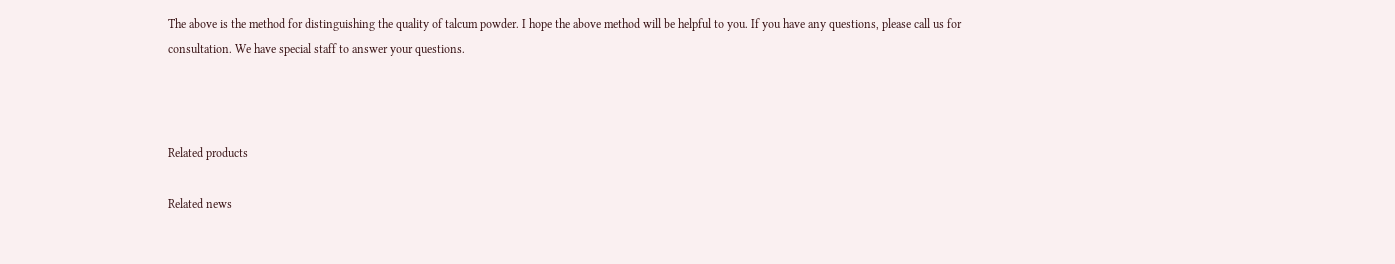The above is the method for distinguishing the quality of talcum powder. I hope the above method will be helpful to you. If you have any questions, please call us for consultation. We have special staff to answer your questions.



Related products

Related news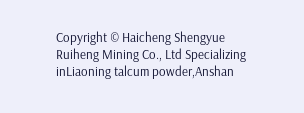Copyright © Haicheng Shengyue Ruiheng Mining Co., Ltd Specializing inLiaoning talcum powder,Anshan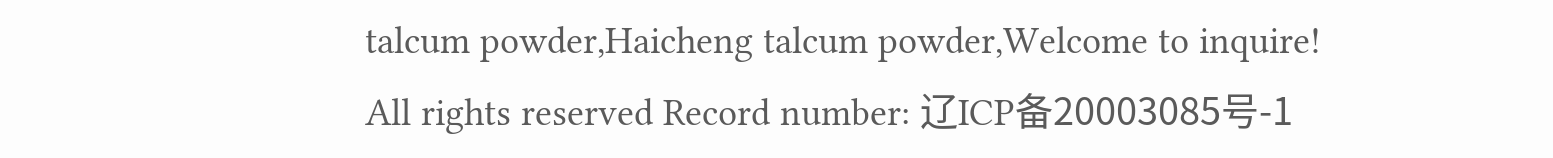talcum powder,Haicheng talcum powder,Welcome to inquire!
All rights reserved Record number: 辽ICP备20003085号-1